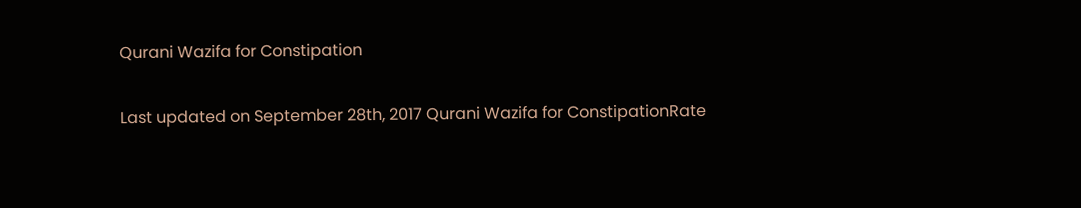Qurani Wazifa for Constipation

Last updated on September 28th, 2017 Qurani Wazifa for ConstipationRate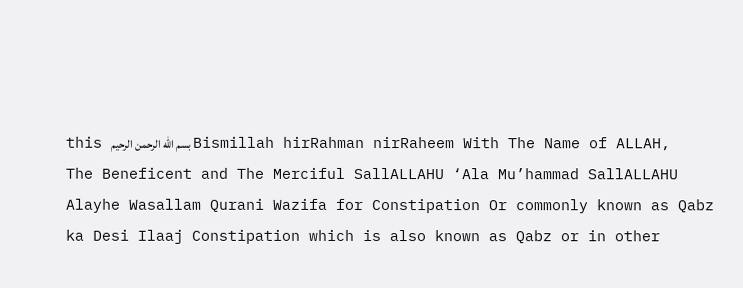this بسم الله الرحمن الرحيم Bismillah hirRahman nirRaheem With The Name of ALLAH, The Beneficent and The Merciful SallALLAHU ‘Ala Mu’hammad SallALLAHU Alayhe Wasallam Qurani Wazifa for Constipation Or commonly known as Qabz ka Desi Ilaaj Constipation which is also known as Qabz or in other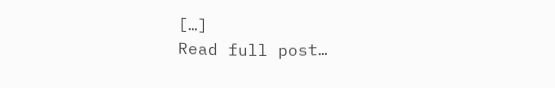[…]
Read full post…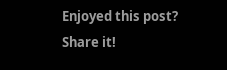Enjoyed this post? Share it!